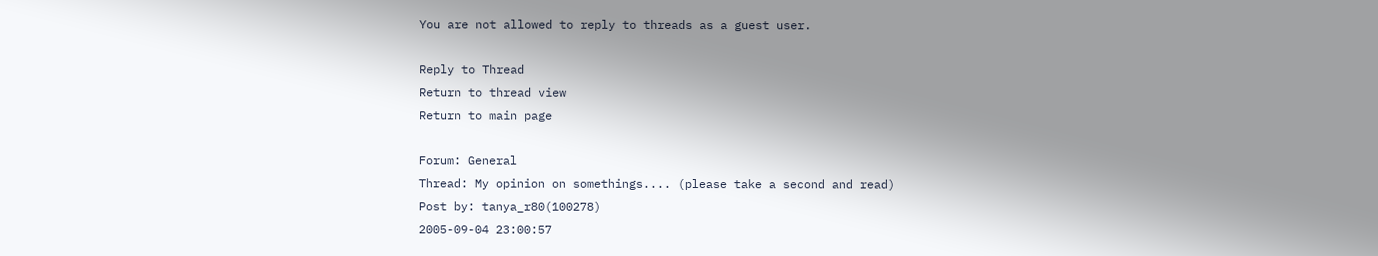You are not allowed to reply to threads as a guest user.

Reply to Thread
Return to thread view
Return to main page

Forum: General
Thread: My opinion on somethings.... (please take a second and read)
Post by: tanya_r80(100278)
2005-09-04 23:00:57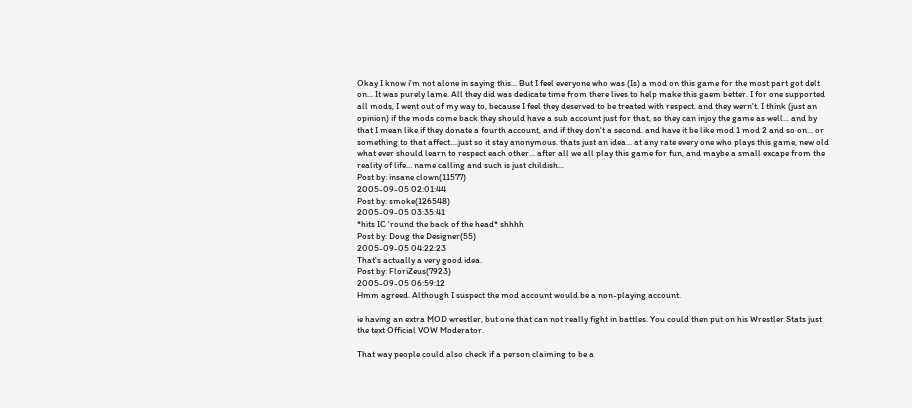Okay I know i'm not alone in saying this... But I feel everyone who was (Is) a mod on this game for the most part got delt on... It was purely lame. All they did was dedicate time from there lives to help make this gaem better. I for one supported all mods, I went out of my way to, because I feel they deserved to be treated with respect. and they wern't. I think (just an opinion) if the mods come back they should have a sub account just for that, so they can injoy the game as well... and by that I mean like if they donate a fourth account, and if they don't a second. and have it be like mod 1 mod 2 and so on... or something to that affect....just so it stay anonymous. thats just an idea... at any rate every one who plays this game, new old what ever should learn to respect each other... after all we all play this game for fun, and maybe a small excape from the reality of life... name calling and such is just childish...
Post by: insane clown(11577)
2005-09-05 02:01:44
Post by: smoke(126548)
2005-09-05 03:35:41
*hits IC 'round the back of the head* shhhh
Post by: Doug the Designer(55)
2005-09-05 04:22:23
That's actually a very good idea.
Post by: FloriZeus(7923)
2005-09-05 06:59:12
Hmm agreed. Although I suspect the mod account would be a non-playing account.

ie having an extra MOD wrestler, but one that can not really fight in battles. You could then put on his Wrestler Stats just the text Official VOW Moderator.

That way people could also check if a person claiming to be a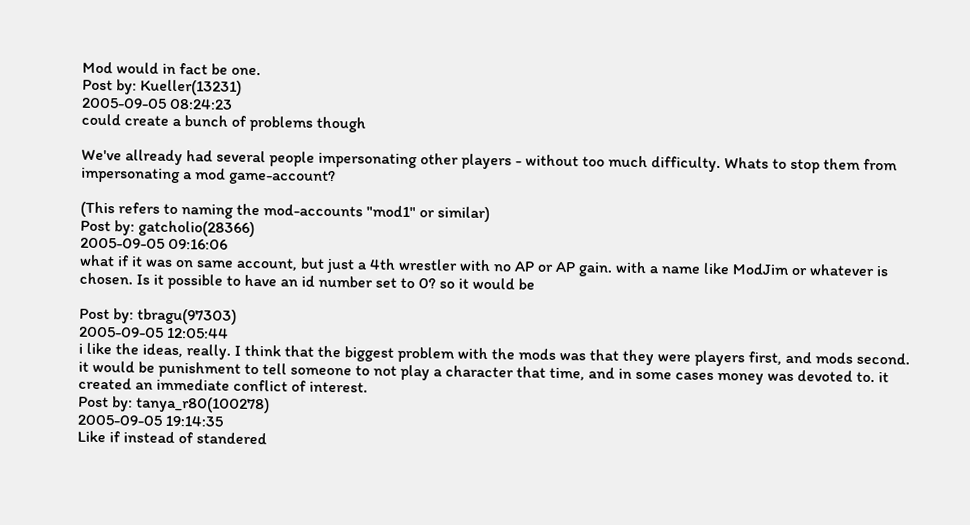Mod would in fact be one.
Post by: Kueller(13231)
2005-09-05 08:24:23
could create a bunch of problems though

We've allready had several people impersonating other players - without too much difficulty. Whats to stop them from impersonating a mod game-account?

(This refers to naming the mod-accounts "mod1" or similar)
Post by: gatcholio(28366)
2005-09-05 09:16:06
what if it was on same account, but just a 4th wrestler with no AP or AP gain. with a name like ModJim or whatever is chosen. Is it possible to have an id number set to 0? so it would be

Post by: tbragu(97303)
2005-09-05 12:05:44
i like the ideas, really. I think that the biggest problem with the mods was that they were players first, and mods second. it would be punishment to tell someone to not play a character that time, and in some cases money was devoted to. it created an immediate conflict of interest.
Post by: tanya_r80(100278)
2005-09-05 19:14:35
Like if instead of standered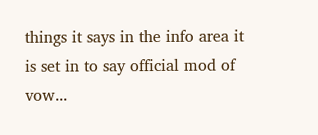things it says in the info area it is set in to say official mod of vow...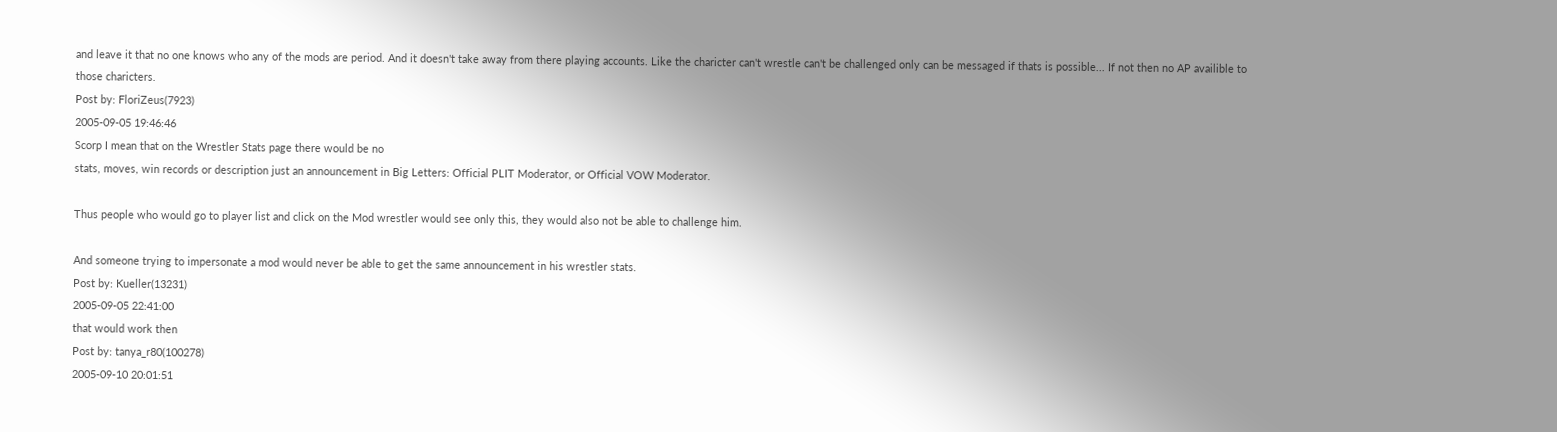and leave it that no one knows who any of the mods are period. And it doesn't take away from there playing accounts. Like the charicter can't wrestle can't be challenged only can be messaged if thats is possible... If not then no AP availible to those charicters.
Post by: FloriZeus(7923)
2005-09-05 19:46:46
Scorp I mean that on the Wrestler Stats page there would be no
stats, moves, win records or description just an announcement in Big Letters: Official PLIT Moderator, or Official VOW Moderator.

Thus people who would go to player list and click on the Mod wrestler would see only this, they would also not be able to challenge him.

And someone trying to impersonate a mod would never be able to get the same announcement in his wrestler stats.
Post by: Kueller(13231)
2005-09-05 22:41:00
that would work then
Post by: tanya_r80(100278)
2005-09-10 20:01:51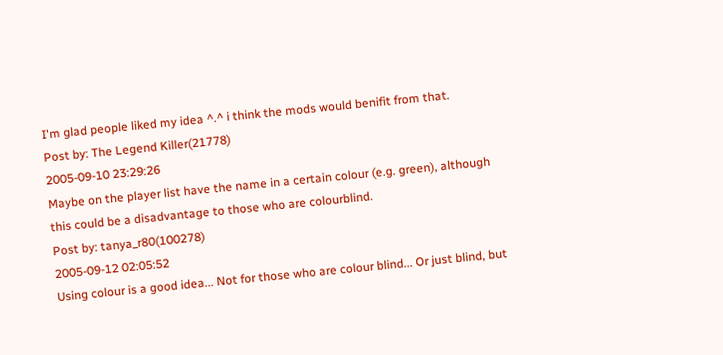I'm glad people liked my idea ^.^ i think the mods would benifit from that.
Post by: The Legend Killer(21778)
2005-09-10 23:29:26
Maybe on the player list have the name in a certain colour (e.g. green), although this could be a disadvantage to those who are colourblind.
Post by: tanya_r80(100278)
2005-09-12 02:05:52
Using colour is a good idea... Not for those who are colour blind... Or just blind, but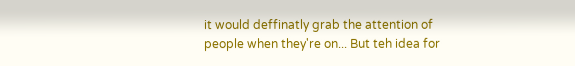it would deffinatly grab the attention of people when they're on... But teh idea for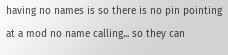having no names is so there is no pin pointing at a mod no name calling... so they can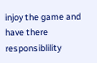injoy the game and have there responsiblility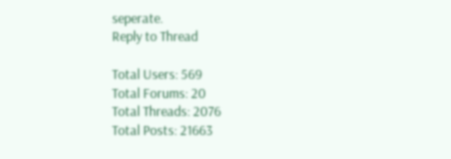seperate.
Reply to Thread

Total Users: 569
Total Forums: 20
Total Threads: 2076
Total Posts: 21663